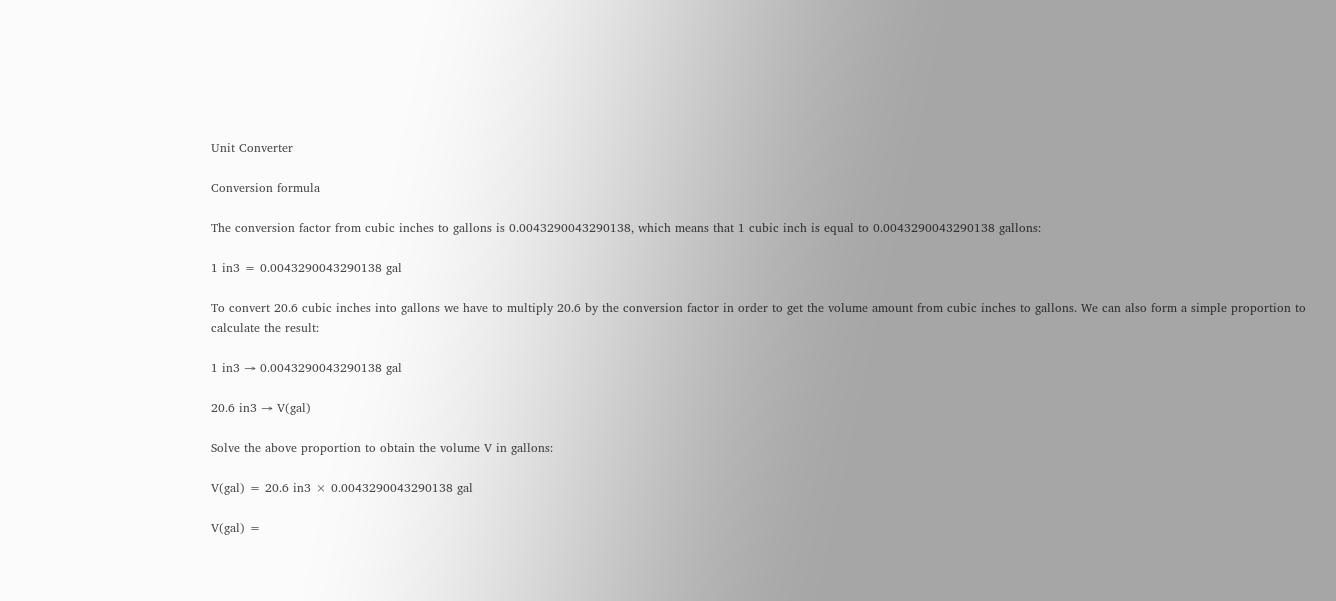Unit Converter

Conversion formula

The conversion factor from cubic inches to gallons is 0.0043290043290138, which means that 1 cubic inch is equal to 0.0043290043290138 gallons:

1 in3 = 0.0043290043290138 gal

To convert 20.6 cubic inches into gallons we have to multiply 20.6 by the conversion factor in order to get the volume amount from cubic inches to gallons. We can also form a simple proportion to calculate the result:

1 in3 → 0.0043290043290138 gal

20.6 in3 → V(gal)

Solve the above proportion to obtain the volume V in gallons:

V(gal) = 20.6 in3 × 0.0043290043290138 gal

V(gal) =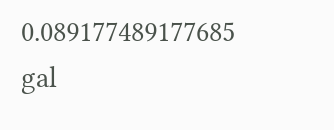0.089177489177685 gal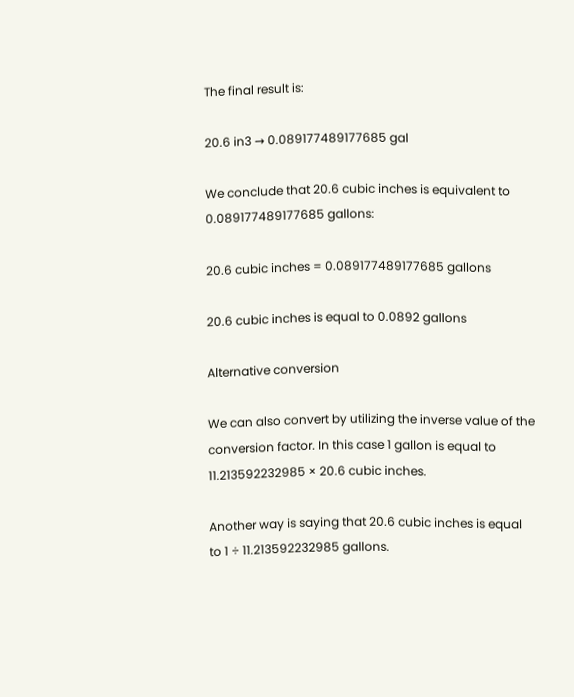The final result is:

20.6 in3 → 0.089177489177685 gal

We conclude that 20.6 cubic inches is equivalent to 0.089177489177685 gallons:

20.6 cubic inches = 0.089177489177685 gallons

20.6 cubic inches is equal to 0.0892 gallons

Alternative conversion

We can also convert by utilizing the inverse value of the conversion factor. In this case 1 gallon is equal to 11.213592232985 × 20.6 cubic inches.

Another way is saying that 20.6 cubic inches is equal to 1 ÷ 11.213592232985 gallons.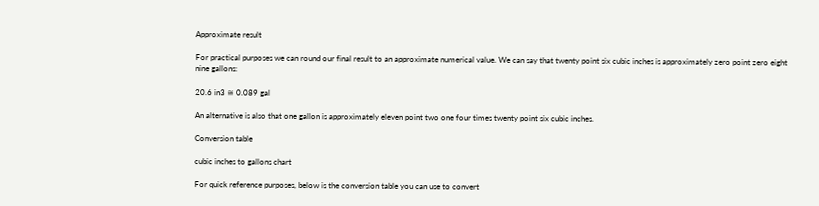Approximate result

For practical purposes we can round our final result to an approximate numerical value. We can say that twenty point six cubic inches is approximately zero point zero eight nine gallons:

20.6 in3 ≅ 0.089 gal

An alternative is also that one gallon is approximately eleven point two one four times twenty point six cubic inches.

Conversion table

cubic inches to gallons chart

For quick reference purposes, below is the conversion table you can use to convert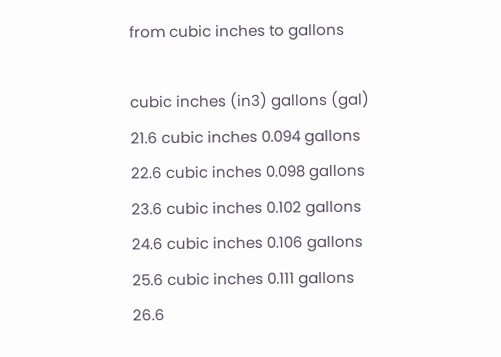from cubic inches to gallons

cubic inches (in3) gallons (gal)
21.6 cubic inches 0.094 gallons
22.6 cubic inches 0.098 gallons
23.6 cubic inches 0.102 gallons
24.6 cubic inches 0.106 gallons
25.6 cubic inches 0.111 gallons
26.6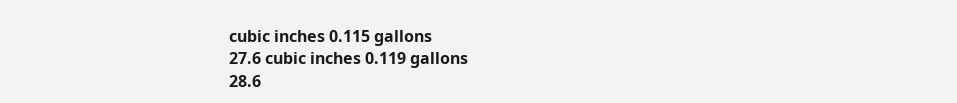cubic inches 0.115 gallons
27.6 cubic inches 0.119 gallons
28.6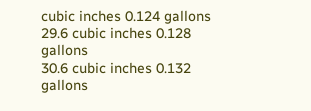cubic inches 0.124 gallons
29.6 cubic inches 0.128 gallons
30.6 cubic inches 0.132 gallons